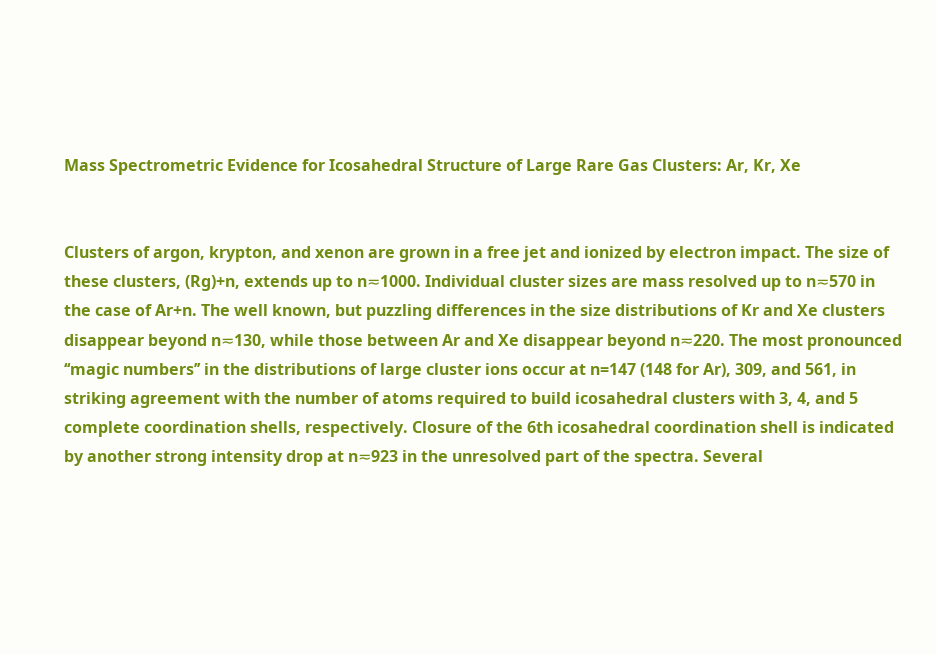Mass Spectrometric Evidence for Icosahedral Structure of Large Rare Gas Clusters: Ar, Kr, Xe


Clusters of argon, krypton, and xenon are grown in a free jet and ionized by electron impact. The size of these clusters, (Rg)+n, extends up to n≂1000. Individual cluster sizes are mass resolved up to n≂570 in the case of Ar+n. The well known, but puzzling differences in the size distributions of Kr and Xe clusters disappear beyond n≂130, while those between Ar and Xe disappear beyond n≂220. The most pronounced ‘‘magic numbers’’ in the distributions of large cluster ions occur at n=147 (148 for Ar), 309, and 561, in striking agreement with the number of atoms required to build icosahedral clusters with 3, 4, and 5 complete coordination shells, respectively. Closure of the 6th icosahedral coordination shell is indicated by another strong intensity drop at n≂923 in the unresolved part of the spectra. Several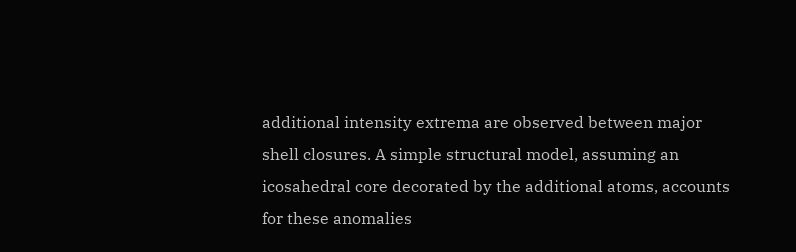additional intensity extrema are observed between major shell closures. A simple structural model, assuming an icosahedral core decorated by the additional atoms, accounts for these anomalies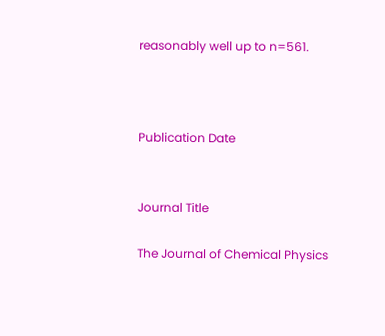reasonably well up to n=561.



Publication Date


Journal Title

The Journal of Chemical Physics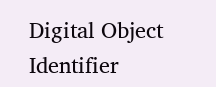Digital Object Identifier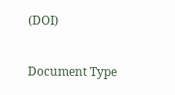(DOI)

Document Type